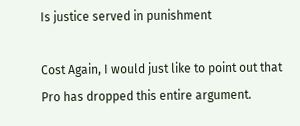Is justice served in punishment

Cost Again, I would just like to point out that Pro has dropped this entire argument.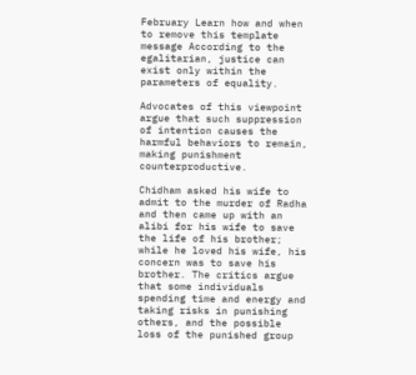February Learn how and when to remove this template message According to the egalitarian, justice can exist only within the parameters of equality.

Advocates of this viewpoint argue that such suppression of intention causes the harmful behaviors to remain, making punishment counterproductive.

Chidham asked his wife to admit to the murder of Radha and then came up with an alibi for his wife to save the life of his brother; while he loved his wife, his concern was to save his brother. The critics argue that some individuals spending time and energy and taking risks in punishing others, and the possible loss of the punished group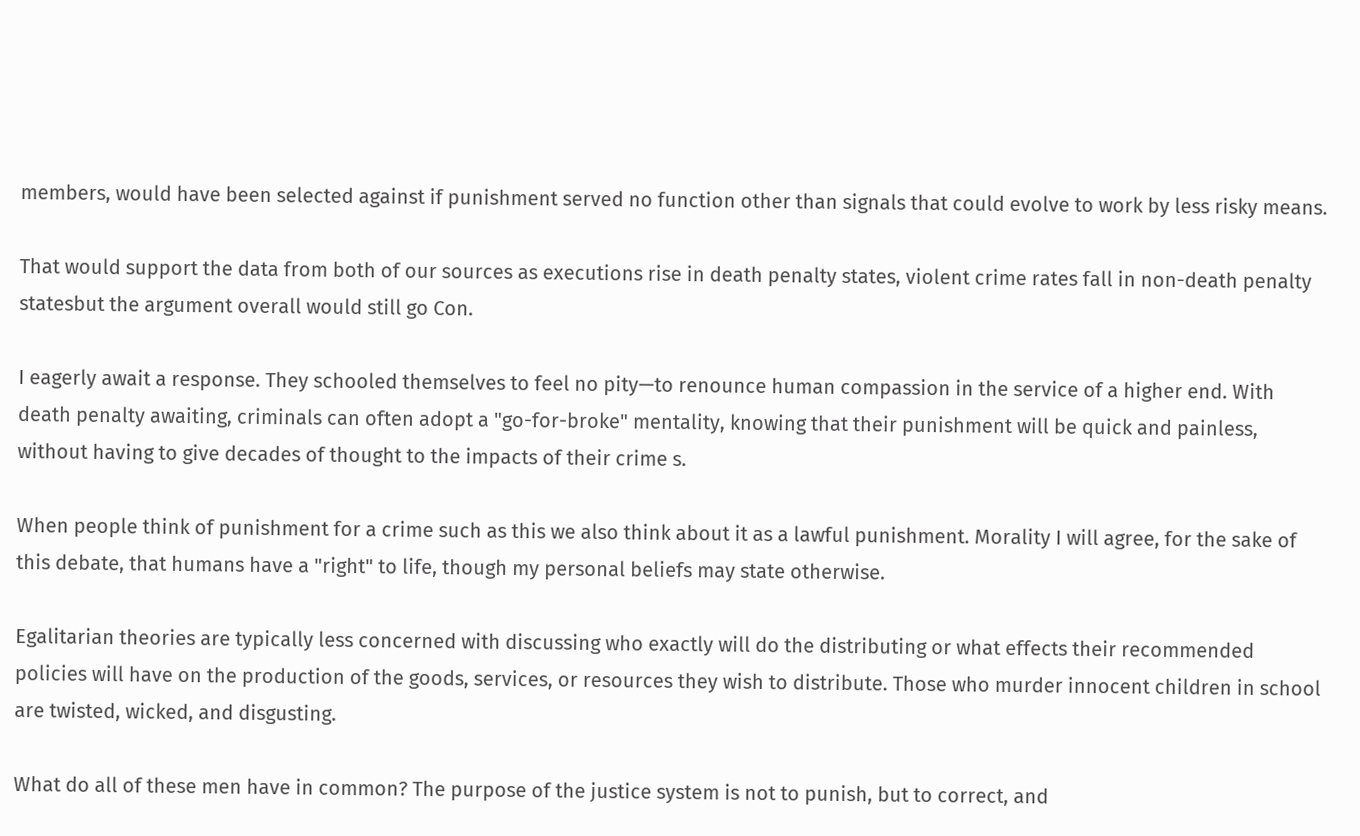members, would have been selected against if punishment served no function other than signals that could evolve to work by less risky means.

That would support the data from both of our sources as executions rise in death penalty states, violent crime rates fall in non-death penalty statesbut the argument overall would still go Con.

I eagerly await a response. They schooled themselves to feel no pity—to renounce human compassion in the service of a higher end. With death penalty awaiting, criminals can often adopt a "go-for-broke" mentality, knowing that their punishment will be quick and painless, without having to give decades of thought to the impacts of their crime s.

When people think of punishment for a crime such as this we also think about it as a lawful punishment. Morality I will agree, for the sake of this debate, that humans have a "right" to life, though my personal beliefs may state otherwise.

Egalitarian theories are typically less concerned with discussing who exactly will do the distributing or what effects their recommended policies will have on the production of the goods, services, or resources they wish to distribute. Those who murder innocent children in school are twisted, wicked, and disgusting.

What do all of these men have in common? The purpose of the justice system is not to punish, but to correct, and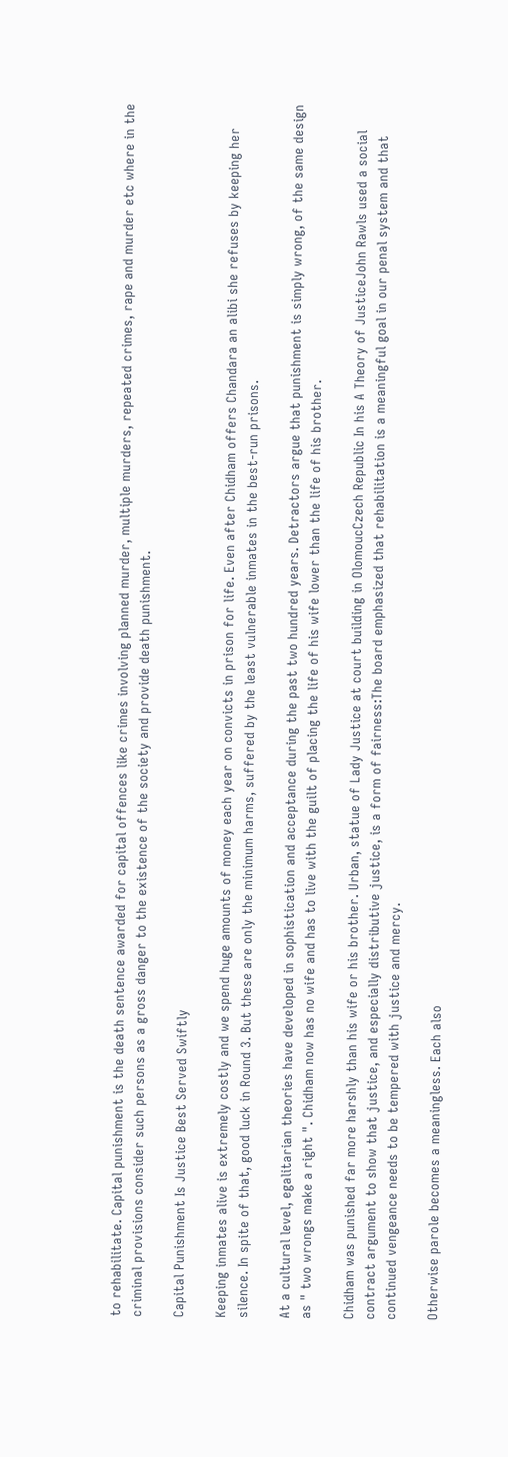to rehabilitate. Capital punishment is the death sentence awarded for capital offences like crimes involving planned murder, multiple murders, repeated crimes, rape and murder etc where in the criminal provisions consider such persons as a gross danger to the existence of the society and provide death punishment.

Capital Punishment Is Justice Best Served Swiftly

Keeping inmates alive is extremely costly and we spend huge amounts of money each year on convicts in prison for life. Even after Chidham offers Chandara an alibi she refuses by keeping her silence. In spite of that, good luck in Round 3. But these are only the minimum harms, suffered by the least vulnerable inmates in the best-run prisons.

At a cultural level, egalitarian theories have developed in sophistication and acceptance during the past two hundred years. Detractors argue that punishment is simply wrong, of the same design as " two wrongs make a right ". Chidham now has no wife and has to live with the guilt of placing the life of his wife lower than the life of his brother.

Chidham was punished far more harshly than his wife or his brother. Urban, statue of Lady Justice at court building in OlomoucCzech Republic In his A Theory of JusticeJohn Rawls used a social contract argument to show that justice, and especially distributive justice, is a form of fairness:The board emphasized that rehabilitation is a meaningful goal in our penal system and that continued vengeance needs to be tempered with justice and mercy.

Otherwise parole becomes a meaningless. Each also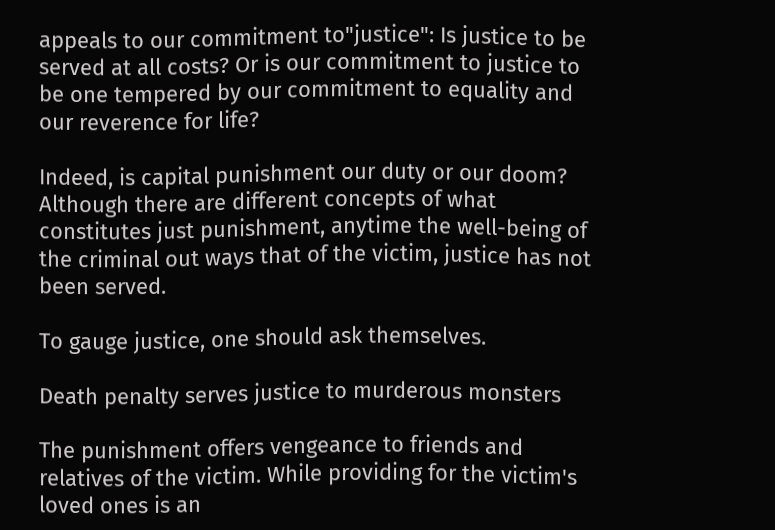appeals to our commitment to"justice": Is justice to be served at all costs? Or is our commitment to justice to be one tempered by our commitment to equality and our reverence for life?

Indeed, is capital punishment our duty or our doom? Although there are different concepts of what constitutes just punishment, anytime the well-being of the criminal out ways that of the victim, justice has not been served.

To gauge justice, one should ask themselves.

Death penalty serves justice to murderous monsters

The punishment offers vengeance to friends and relatives of the victim. While providing for the victim's loved ones is an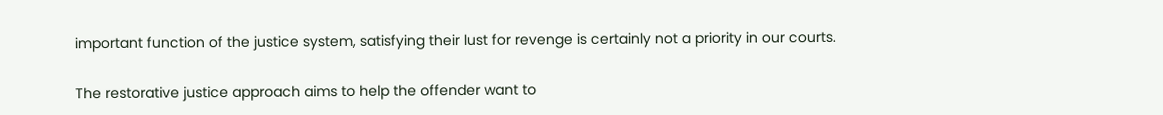important function of the justice system, satisfying their lust for revenge is certainly not a priority in our courts.

The restorative justice approach aims to help the offender want to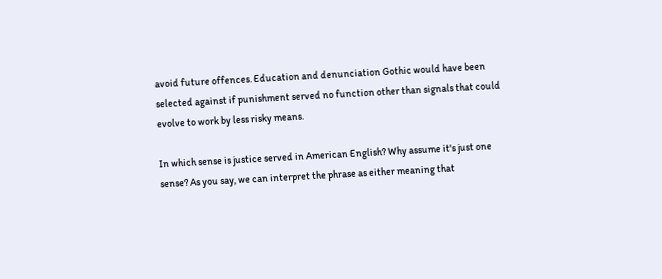avoid future offences. Education and denunciation Gothic would have been selected against if punishment served no function other than signals that could evolve to work by less risky means.

In which sense is justice served in American English? Why assume it's just one sense? As you say, we can interpret the phrase as either meaning that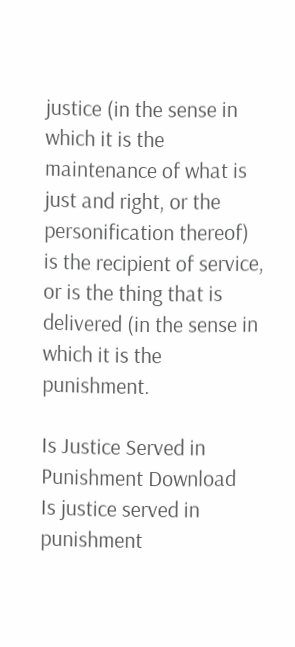justice (in the sense in which it is the maintenance of what is just and right, or the personification thereof) is the recipient of service, or is the thing that is delivered (in the sense in which it is the punishment.

Is Justice Served in Punishment Download
Is justice served in punishment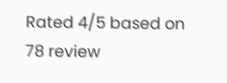Rated 4/5 based on 78 review